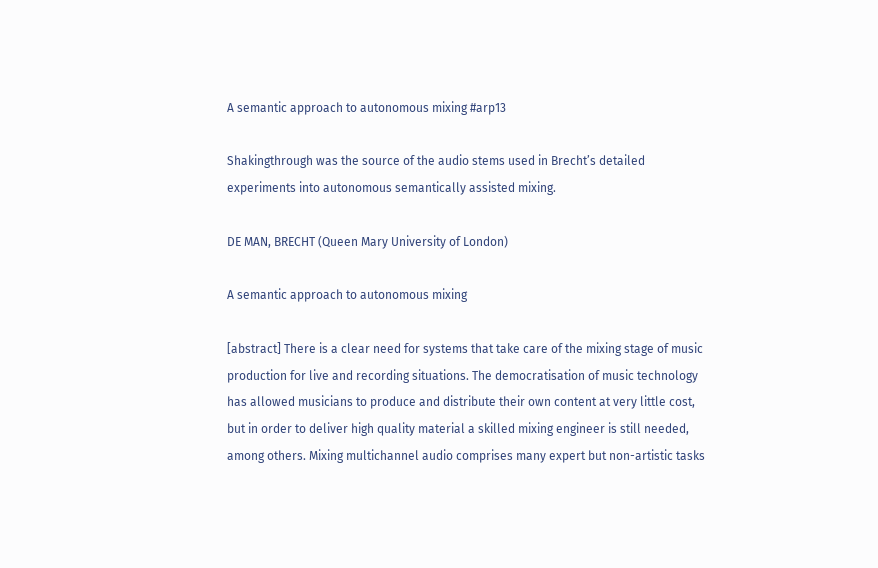A semantic approach to autonomous mixing #arp13

Shakingthrough was the source of the audio stems used in Brecht’s detailed experiments into autonomous semantically assisted mixing.

DE MAN, BRECHT (Queen Mary University of London)

A semantic approach to autonomous mixing

[abstract] There is a clear need for systems that take care of the mixing stage of music production for live and recording situations. The democratisation of music technology has allowed musicians to produce and distribute their own content at very little cost, but in order to deliver high quality material a skilled mixing engineer is still needed, among others. Mixing multichannel audio comprises many expert but non-artistic tasks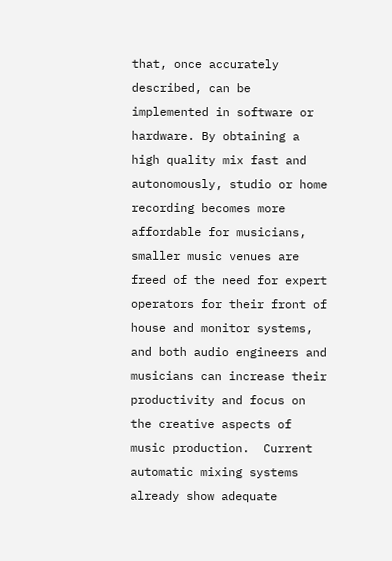that, once accurately described, can be implemented in software or hardware. By obtaining a high quality mix fast and autonomously, studio or home recording becomes more affordable for musicians, smaller music venues are freed of the need for expert operators for their front of house and monitor systems, and both audio engineers and musicians can increase their productivity and focus on the creative aspects of music production.  Current automatic mixing systems already show adequate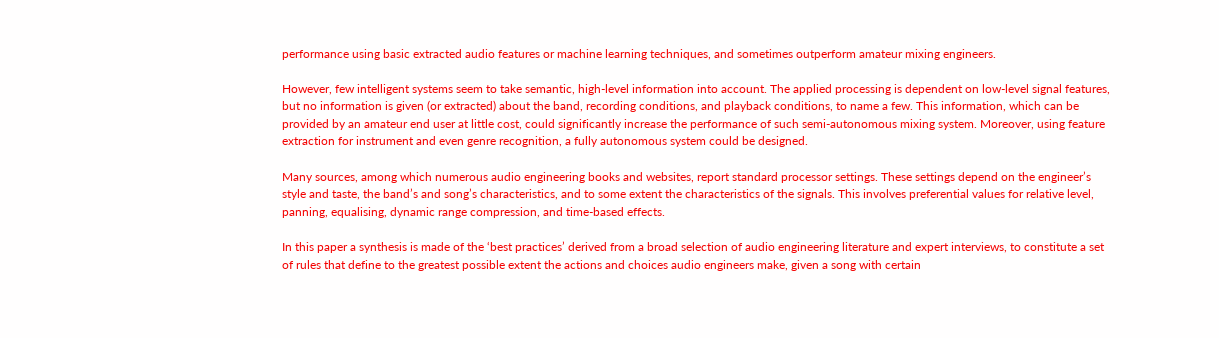performance using basic extracted audio features or machine learning techniques, and sometimes outperform amateur mixing engineers.

However, few intelligent systems seem to take semantic, high-level information into account. The applied processing is dependent on low-level signal features, but no information is given (or extracted) about the band, recording conditions, and playback conditions, to name a few. This information, which can be provided by an amateur end user at little cost, could significantly increase the performance of such semi-autonomous mixing system. Moreover, using feature extraction for instrument and even genre recognition, a fully autonomous system could be designed.

Many sources, among which numerous audio engineering books and websites, report standard processor settings. These settings depend on the engineer’s style and taste, the band’s and song’s characteristics, and to some extent the characteristics of the signals. This involves preferential values for relative level, panning, equalising, dynamic range compression, and time-based effects.

In this paper a synthesis is made of the ‘best practices’ derived from a broad selection of audio engineering literature and expert interviews, to constitute a set of rules that define to the greatest possible extent the actions and choices audio engineers make, given a song with certain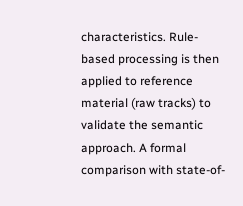characteristics. Rule-based processing is then applied to reference material (raw tracks) to validate the semantic approach. A formal comparison with state-of-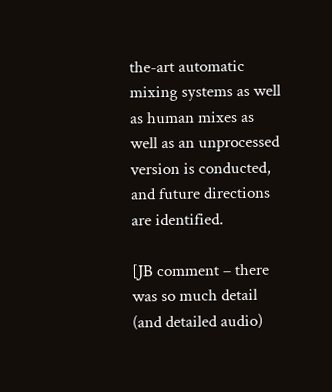the-art automatic mixing systems as well as human mixes as well as an unprocessed version is conducted, and future directions are identified.

[JB comment – there was so much detail (and detailed audio)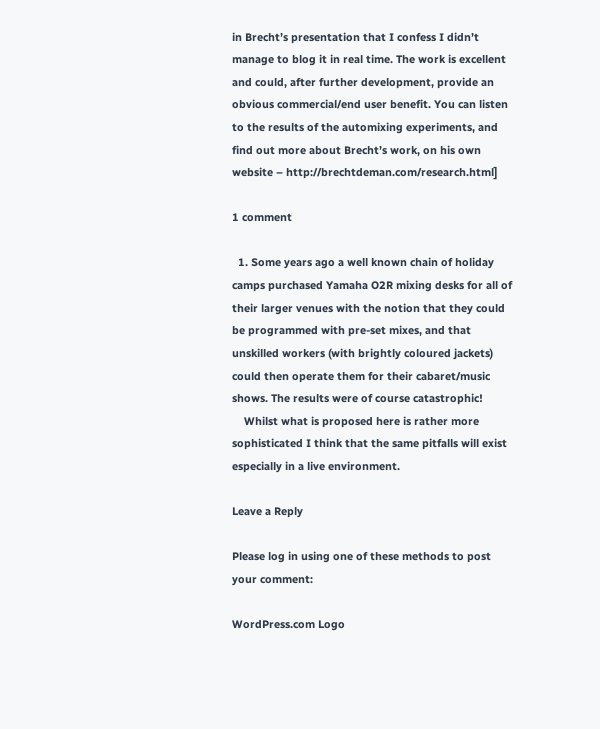in Brecht’s presentation that I confess I didn’t manage to blog it in real time. The work is excellent and could, after further development, provide an obvious commercial/end user benefit. You can listen to the results of the automixing experiments, and find out more about Brecht’s work, on his own website – http://brechtdeman.com/research.html]

1 comment

  1. Some years ago a well known chain of holiday camps purchased Yamaha O2R mixing desks for all of their larger venues with the notion that they could be programmed with pre-set mixes, and that unskilled workers (with brightly coloured jackets) could then operate them for their cabaret/music shows. The results were of course catastrophic!
    Whilst what is proposed here is rather more sophisticated I think that the same pitfalls will exist especially in a live environment.

Leave a Reply

Please log in using one of these methods to post your comment:

WordPress.com Logo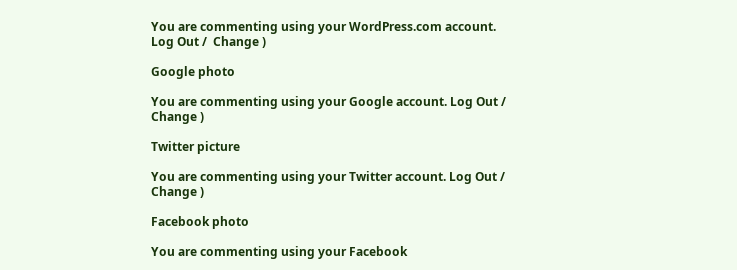You are commenting using your WordPress.com account. Log Out /  Change )

Google photo

You are commenting using your Google account. Log Out /  Change )

Twitter picture

You are commenting using your Twitter account. Log Out /  Change )

Facebook photo

You are commenting using your Facebook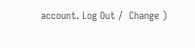account. Log Out /  Change )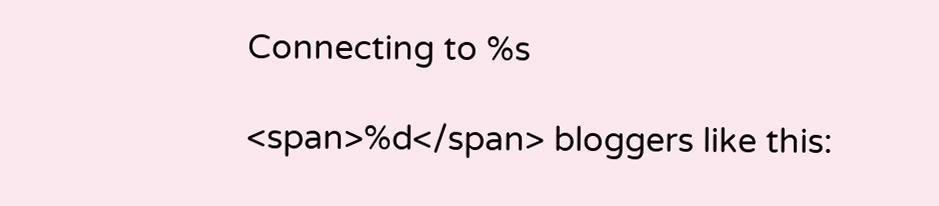Connecting to %s

<span>%d</span> bloggers like this: